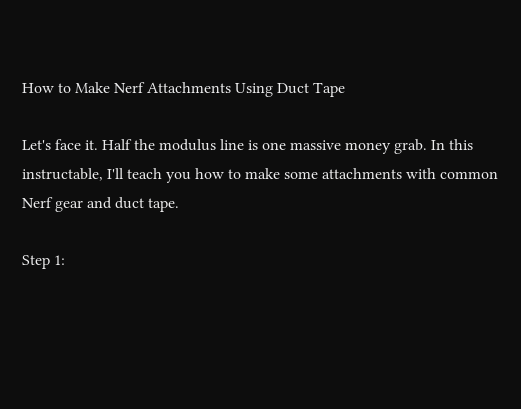How to Make Nerf Attachments Using Duct Tape

Let's face it. Half the modulus line is one massive money grab. In this instructable, I'll teach you how to make some attachments with common Nerf gear and duct tape.

Step 1: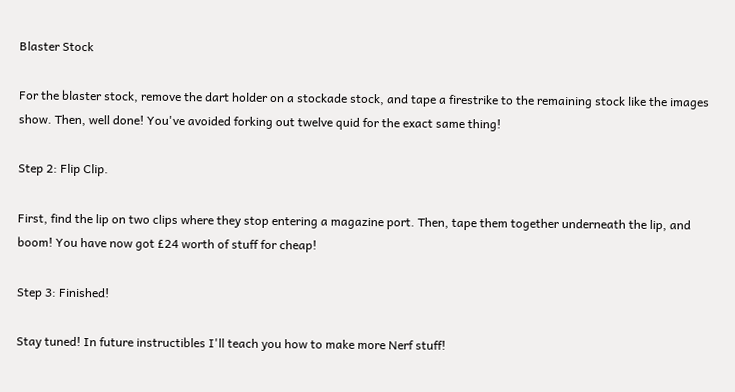Blaster Stock

For the blaster stock, remove the dart holder on a stockade stock, and tape a firestrike to the remaining stock like the images show. Then, well done! You've avoided forking out twelve quid for the exact same thing!

Step 2: Flip Clip.

First, find the lip on two clips where they stop entering a magazine port. Then, tape them together underneath the lip, and boom! You have now got £24 worth of stuff for cheap!

Step 3: Finished!

Stay tuned! In future instructibles I'll teach you how to make more Nerf stuff!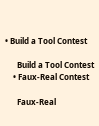• Build a Tool Contest

      Build a Tool Contest
    • Faux-Real Contest

      Faux-Real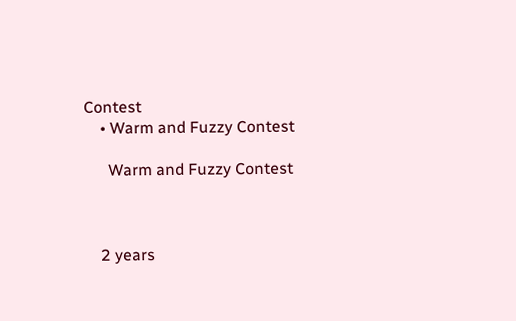Contest
    • Warm and Fuzzy Contest

      Warm and Fuzzy Contest



    2 years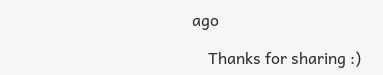ago

    Thanks for sharing :)